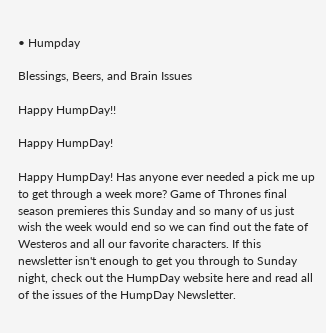• Humpday

Blessings, Beers, and Brain Issues

Happy HumpDay!!

Happy HumpDay!

Happy HumpDay! Has anyone ever needed a pick me up to get through a week more? Game of Thrones final season premieres this Sunday and so many of us just wish the week would end so we can find out the fate of Westeros and all our favorite characters. If this newsletter isn't enough to get you through to Sunday night, check out the HumpDay website here and read all of the issues of the HumpDay Newsletter.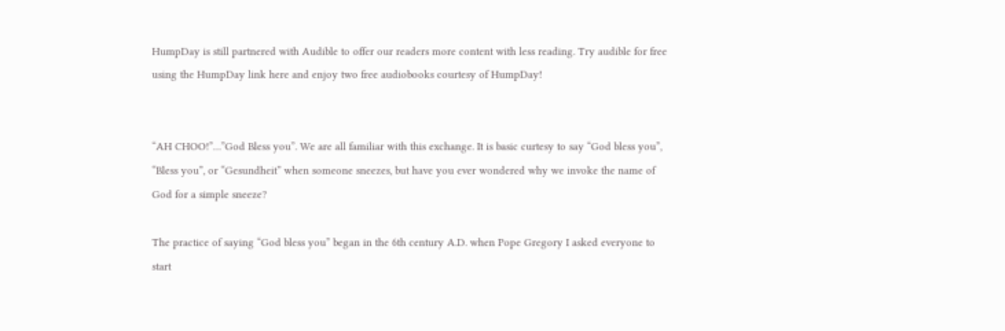HumpDay is still partnered with Audible to offer our readers more content with less reading. Try audible for free using the HumpDay link here and enjoy two free audiobooks courtesy of HumpDay!


“AH CHOO!”…”God Bless you”. We are all familiar with this exchange. It is basic curtesy to say “God bless you”, “Bless you”, or “Gesundheit” when someone sneezes, but have you ever wondered why we invoke the name of God for a simple sneeze?

The practice of saying “God bless you” began in the 6th century A.D. when Pope Gregory I asked everyone to start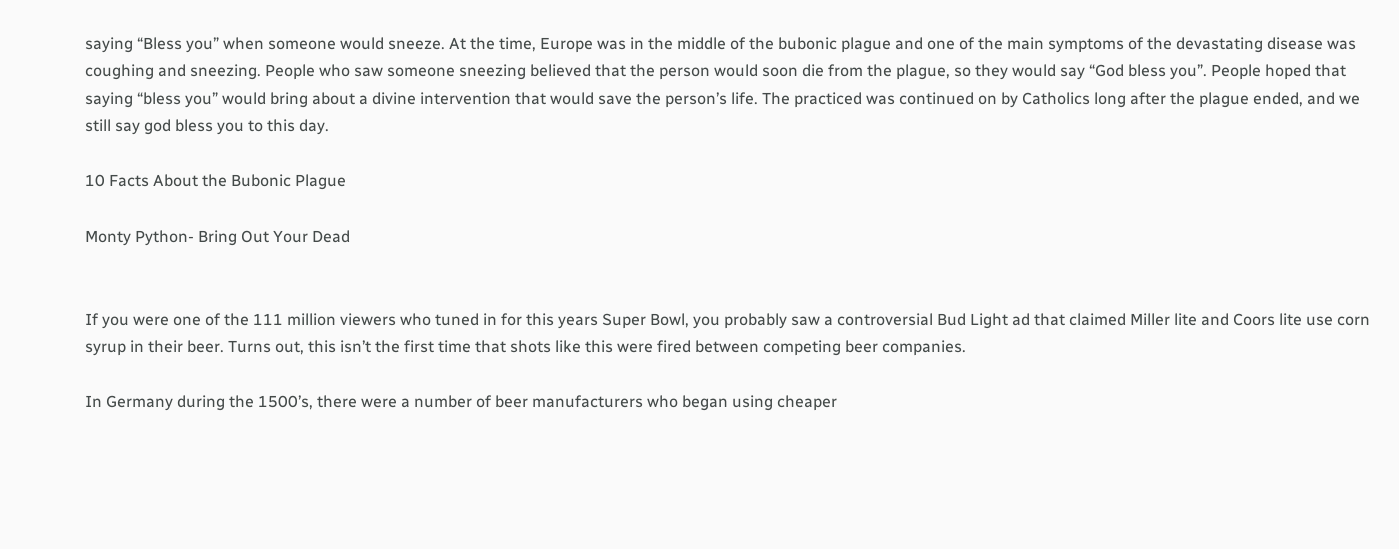saying “Bless you” when someone would sneeze. At the time, Europe was in the middle of the bubonic plague and one of the main symptoms of the devastating disease was coughing and sneezing. People who saw someone sneezing believed that the person would soon die from the plague, so they would say “God bless you”. People hoped that saying “bless you” would bring about a divine intervention that would save the person’s life. The practiced was continued on by Catholics long after the plague ended, and we still say god bless you to this day.

10 Facts About the Bubonic Plague

Monty Python- Bring Out Your Dead


If you were one of the 111 million viewers who tuned in for this years Super Bowl, you probably saw a controversial Bud Light ad that claimed Miller lite and Coors lite use corn syrup in their beer. Turns out, this isn’t the first time that shots like this were fired between competing beer companies.

In Germany during the 1500’s, there were a number of beer manufacturers who began using cheaper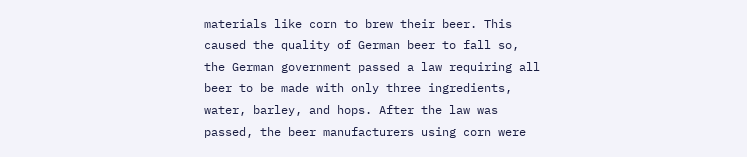materials like corn to brew their beer. This caused the quality of German beer to fall so, the German government passed a law requiring all beer to be made with only three ingredients, water, barley, and hops. After the law was passed, the beer manufacturers using corn were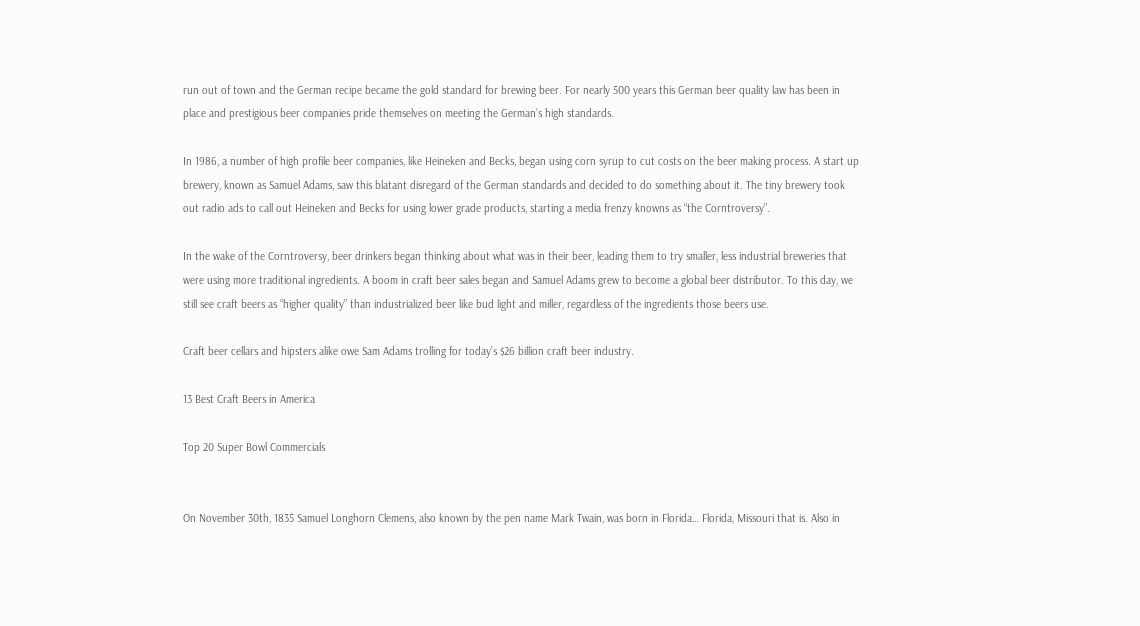run out of town and the German recipe became the gold standard for brewing beer. For nearly 500 years this German beer quality law has been in place and prestigious beer companies pride themselves on meeting the German’s high standards.

In 1986, a number of high profile beer companies, like Heineken and Becks, began using corn syrup to cut costs on the beer making process. A start up brewery, known as Samuel Adams, saw this blatant disregard of the German standards and decided to do something about it. The tiny brewery took out radio ads to call out Heineken and Becks for using lower grade products, starting a media frenzy knowns as “the Corntroversy”.

In the wake of the Corntroversy, beer drinkers began thinking about what was in their beer, leading them to try smaller, less industrial breweries that were using more traditional ingredients. A boom in craft beer sales began and Samuel Adams grew to become a global beer distributor. To this day, we still see craft beers as “higher quality” than industrialized beer like bud light and miller, regardless of the ingredients those beers use.

Craft beer cellars and hipsters alike owe Sam Adams trolling for today’s $26 billion craft beer industry.

13 Best Craft Beers in America

Top 20 Super Bowl Commercials


On November 30th, 1835 Samuel Longhorn Clemens, also known by the pen name Mark Twain, was born in Florida… Florida, Missouri that is. Also in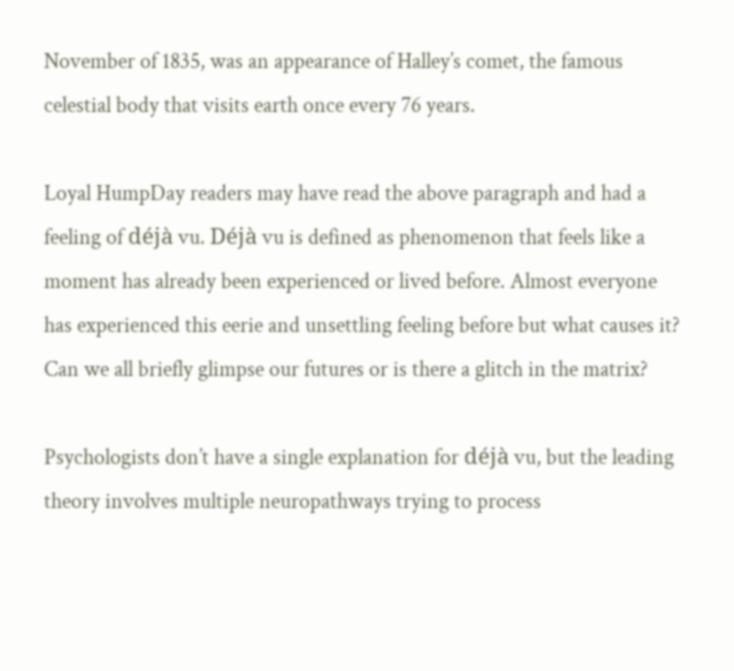November of 1835, was an appearance of Halley’s comet, the famous celestial body that visits earth once every 76 years.

Loyal HumpDay readers may have read the above paragraph and had a feeling of déjà vu. Déjà vu is defined as phenomenon that feels like a moment has already been experienced or lived before. Almost everyone has experienced this eerie and unsettling feeling before but what causes it? Can we all briefly glimpse our futures or is there a glitch in the matrix?

Psychologists don’t have a single explanation for déjà vu, but the leading theory involves multiple neuropathways trying to process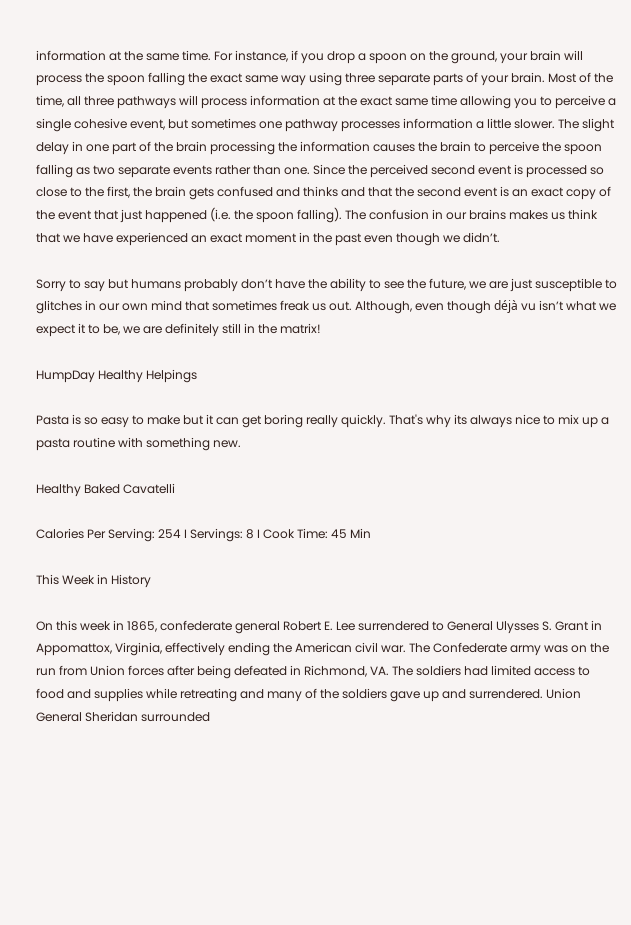information at the same time. For instance, if you drop a spoon on the ground, your brain will process the spoon falling the exact same way using three separate parts of your brain. Most of the time, all three pathways will process information at the exact same time allowing you to perceive a single cohesive event, but sometimes one pathway processes information a little slower. The slight delay in one part of the brain processing the information causes the brain to perceive the spoon falling as two separate events rather than one. Since the perceived second event is processed so close to the first, the brain gets confused and thinks and that the second event is an exact copy of the event that just happened (i.e. the spoon falling). The confusion in our brains makes us think that we have experienced an exact moment in the past even though we didn’t.

Sorry to say but humans probably don’t have the ability to see the future, we are just susceptible to glitches in our own mind that sometimes freak us out. Although, even though déjà vu isn’t what we expect it to be, we are definitely still in the matrix!

HumpDay Healthy Helpings

Pasta is so easy to make but it can get boring really quickly. That's why its always nice to mix up a pasta routine with something new.

Healthy Baked Cavatelli

Calories Per Serving: 254 I Servings: 8 I Cook Time: 45 Min

This Week in History

On this week in 1865, confederate general Robert E. Lee surrendered to General Ulysses S. Grant in Appomattox, Virginia, effectively ending the American civil war. The Confederate army was on the run from Union forces after being defeated in Richmond, VA. The soldiers had limited access to food and supplies while retreating and many of the soldiers gave up and surrendered. Union General Sheridan surrounded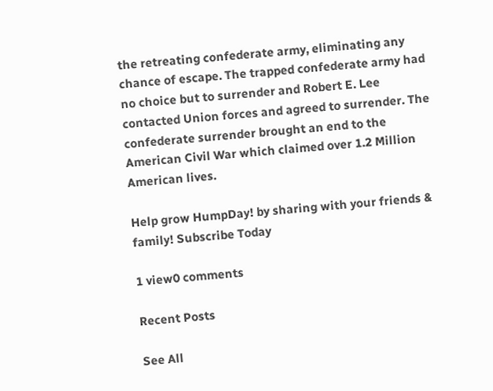the retreating confederate army, eliminating any chance of escape. The trapped confederate army had no choice but to surrender and Robert E. Lee contacted Union forces and agreed to surrender. The confederate surrender brought an end to the American Civil War which claimed over 1.2 Million American lives.

Help grow HumpDay! by sharing with your friends & family! Subscribe Today

1 view0 comments

Recent Posts

See All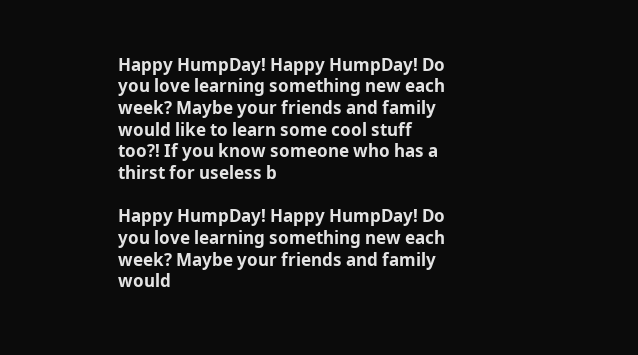Happy HumpDay! Happy HumpDay! Do you love learning something new each week? Maybe your friends and family would like to learn some cool stuff too?! If you know someone who has a thirst for useless b

Happy HumpDay! Happy HumpDay! Do you love learning something new each week? Maybe your friends and family would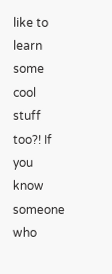like to learn some cool stuff too?! If you know someone who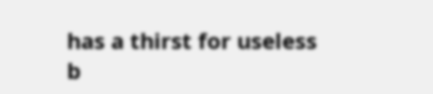has a thirst for useless b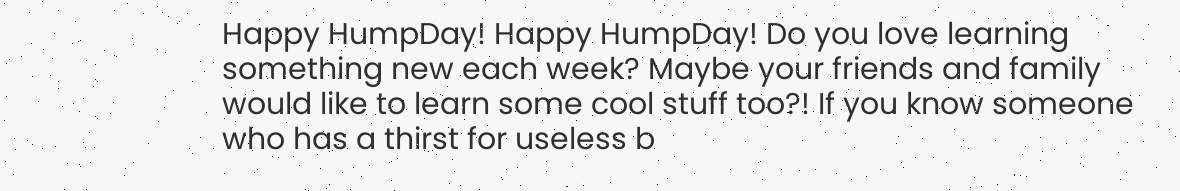Happy HumpDay! Happy HumpDay! Do you love learning something new each week? Maybe your friends and family would like to learn some cool stuff too?! If you know someone who has a thirst for useless b